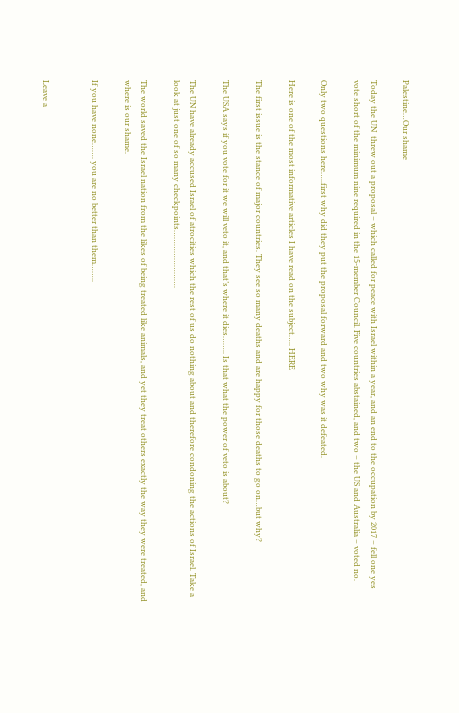Palestine…Our shame

Today the UN  threw out a proposal – which called for peace with Israel within a year, and an end to the occupation by 2017 – fell one yes vote short of the minimum nine required in the 15-member Council. Five countries abstained, and two – the US and Australia – voted no.

Only two questions here…..first why did they put the proposal forward and two why was it defeated.

Here is one of the most informative articles I have read on the subject….. HERE

The first issue is the stance of major countries. They see so many deaths and are happy for those deaths to go on…but why?

The USA says if you vote for it we will veto it, and that’s where it dies…….. Is that what the power of veto is about?

The UN have already accused Israel of atrocities which the rest of us do nothing about and therefore condoning the actions of Israel. Take a look at just one of so many checkpoints…………………….

The world saved the Israel nation from the likes of being treated like animals, and yet they treat others exactly the way they were treated, and where is our shame.

If you have none……. you are no better than them……..


Leave a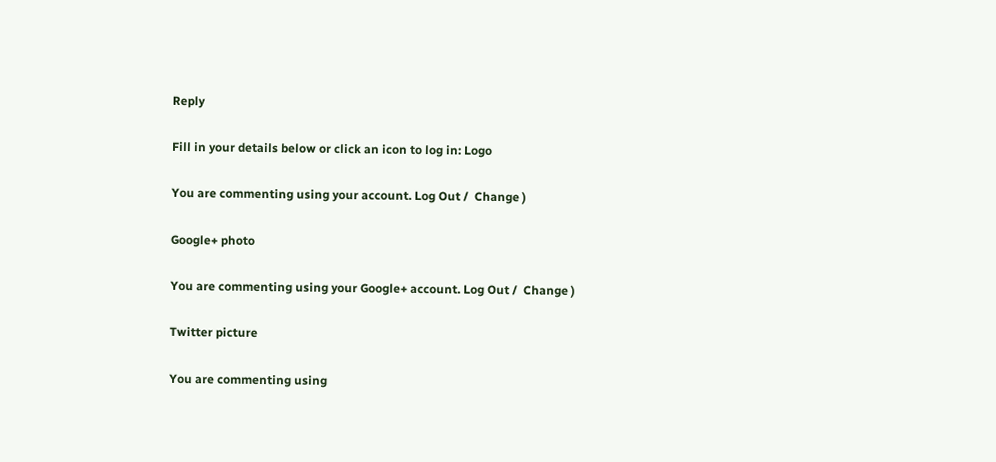Reply

Fill in your details below or click an icon to log in: Logo

You are commenting using your account. Log Out /  Change )

Google+ photo

You are commenting using your Google+ account. Log Out /  Change )

Twitter picture

You are commenting using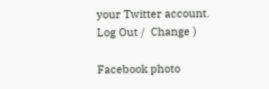your Twitter account. Log Out /  Change )

Facebook photo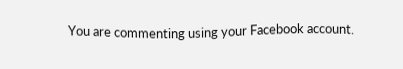You are commenting using your Facebook account.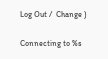Log Out /  Change )

Connecting to %s